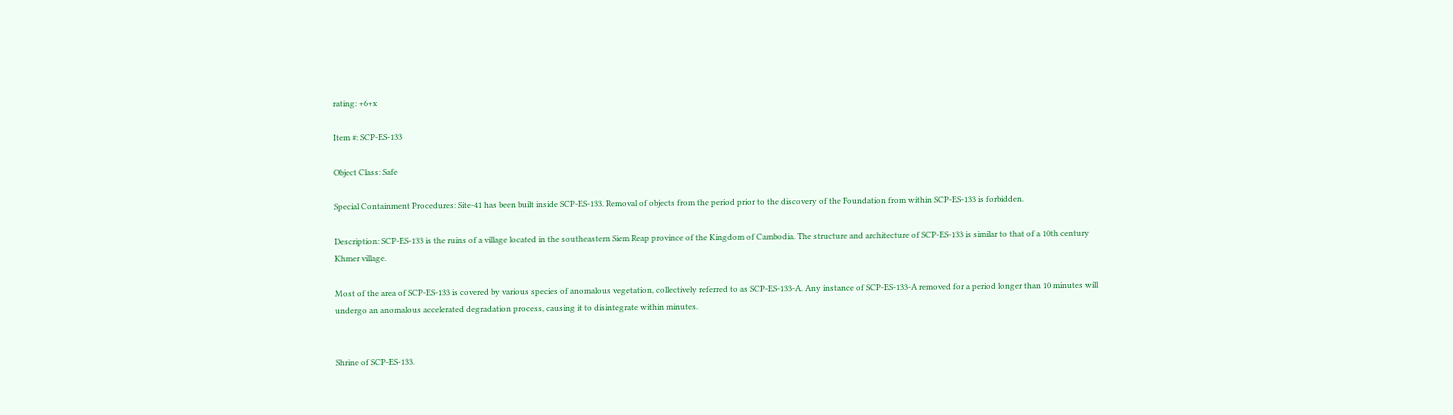rating: +6+x

Item #: SCP-ES-133

Object Class: Safe

Special Containment Procedures: Site-41 has been built inside SCP-ES-133. Removal of objects from the period prior to the discovery of the Foundation from within SCP-ES-133 is forbidden.

Description: SCP-ES-133 is the ruins of a village located in the southeastern Siem Reap province of the Kingdom of Cambodia. The structure and architecture of SCP-ES-133 is similar to that of a 10th century Khmer village.

Most of the area of SCP-ES-133 is covered by various species of anomalous vegetation, collectively referred to as SCP-ES-133-A. Any instance of SCP-ES-133-A removed for a period longer than 10 minutes will undergo an anomalous accelerated degradation process, causing it to disintegrate within minutes.


Shrine of SCP-ES-133.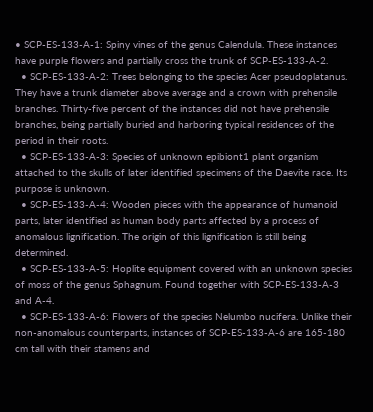• SCP-ES-133-A-1: Spiny vines of the genus Calendula. These instances have purple flowers and partially cross the trunk of SCP-ES-133-A-2.
  • SCP-ES-133-A-2: Trees belonging to the species Acer pseudoplatanus. They have a trunk diameter above average and a crown with prehensile branches. Thirty-five percent of the instances did not have prehensile branches, being partially buried and harboring typical residences of the period in their roots.
  • SCP-ES-133-A-3: Species of unknown epibiont1 plant organism attached to the skulls of later identified specimens of the Daevite race. Its purpose is unknown.
  • SCP-ES-133-A-4: Wooden pieces with the appearance of humanoid parts, later identified as human body parts affected by a process of anomalous lignification. The origin of this lignification is still being determined.
  • SCP-ES-133-A-5: Hoplite equipment covered with an unknown species of moss of the genus Sphagnum. Found together with SCP-ES-133-A-3 and A-4.
  • SCP-ES-133-A-6: Flowers of the species Nelumbo nucifera. Unlike their non-anomalous counterparts, instances of SCP-ES-133-A-6 are 165-180 cm tall with their stamens and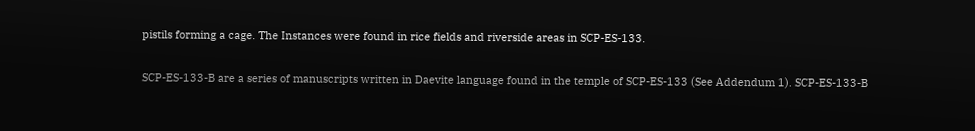pistils forming a cage. The Instances were found in rice fields and riverside areas in SCP-ES-133.

SCP-ES-133-B are a series of manuscripts written in Daevite language found in the temple of SCP-ES-133 (See Addendum 1). SCP-ES-133-B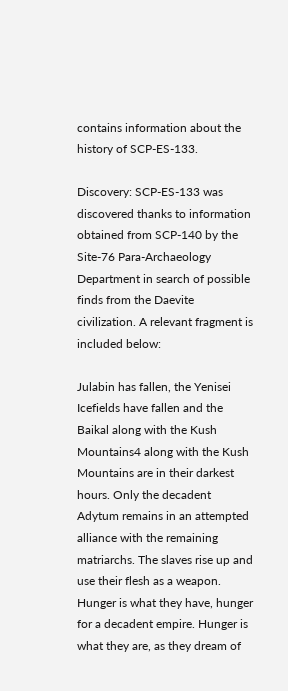contains information about the history of SCP-ES-133.

Discovery: SCP-ES-133 was discovered thanks to information obtained from SCP-140 by the Site-76 Para-Archaeology Department in search of possible finds from the Daevite civilization. A relevant fragment is included below:

Julabin has fallen, the Yenisei Icefields have fallen and the Baikal along with the Kush Mountains4 along with the Kush Mountains are in their darkest hours. Only the decadent Adytum remains in an attempted alliance with the remaining matriarchs. The slaves rise up and use their flesh as a weapon. Hunger is what they have, hunger for a decadent empire. Hunger is what they are, as they dream of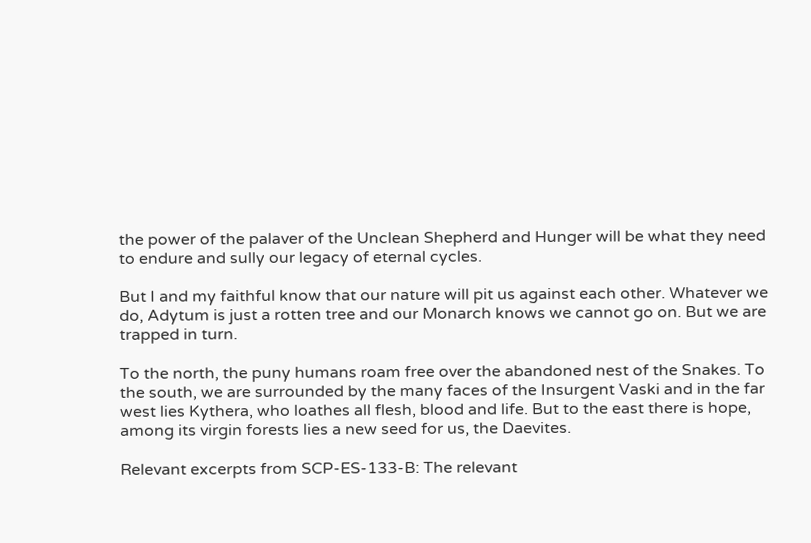the power of the palaver of the Unclean Shepherd and Hunger will be what they need to endure and sully our legacy of eternal cycles.

But I and my faithful know that our nature will pit us against each other. Whatever we do, Adytum is just a rotten tree and our Monarch knows we cannot go on. But we are trapped in turn.

To the north, the puny humans roam free over the abandoned nest of the Snakes. To the south, we are surrounded by the many faces of the Insurgent Vaski and in the far west lies Kythera, who loathes all flesh, blood and life. But to the east there is hope, among its virgin forests lies a new seed for us, the Daevites.

Relevant excerpts from SCP-ES-133-B: The relevant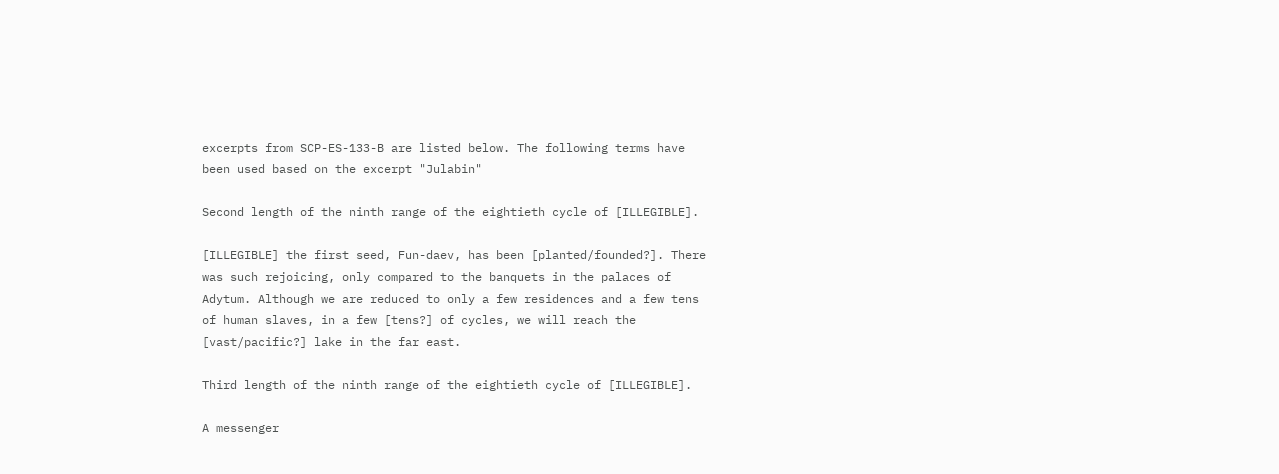excerpts from SCP-ES-133-B are listed below. The following terms have been used based on the excerpt "Julabin"

Second length of the ninth range of the eightieth cycle of [ILLEGIBLE].

[ILLEGIBLE] the first seed, Fun-daev, has been [planted/founded?]. There was such rejoicing, only compared to the banquets in the palaces of Adytum. Although we are reduced to only a few residences and a few tens of human slaves, in a few [tens?] of cycles, we will reach the [vast/pacific?] lake in the far east.

Third length of the ninth range of the eightieth cycle of [ILLEGIBLE].

A messenger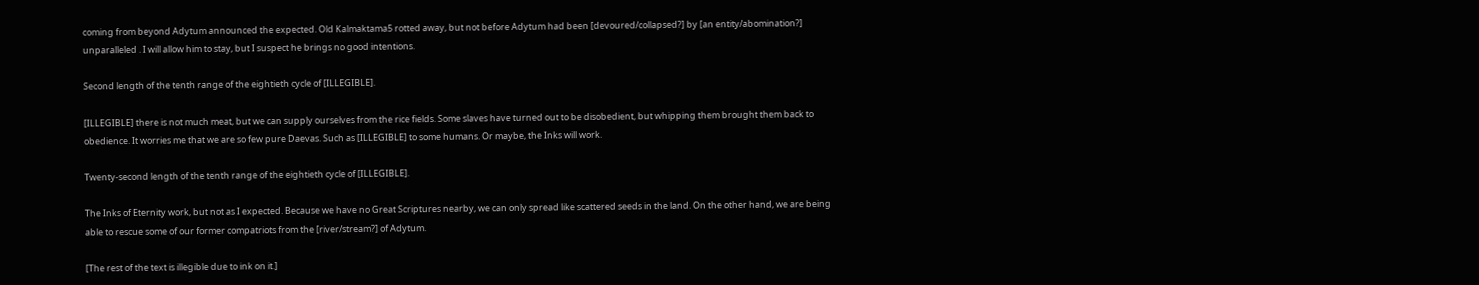coming from beyond Adytum announced the expected. Old Kalmaktama5 rotted away, but not before Adytum had been [devoured/collapsed?] by [an entity/abomination?] unparalleled . I will allow him to stay, but I suspect he brings no good intentions.

Second length of the tenth range of the eightieth cycle of [ILLEGIBLE].

[ILLEGIBLE] there is not much meat, but we can supply ourselves from the rice fields. Some slaves have turned out to be disobedient, but whipping them brought them back to obedience. It worries me that we are so few pure Daevas. Such as [ILLEGIBLE] to some humans. Or maybe, the Inks will work.

Twenty-second length of the tenth range of the eightieth cycle of [ILLEGIBLE].

The Inks of Eternity work, but not as I expected. Because we have no Great Scriptures nearby, we can only spread like scattered seeds in the land. On the other hand, we are being able to rescue some of our former compatriots from the [river/stream?] of Adytum.

[The rest of the text is illegible due to ink on it.]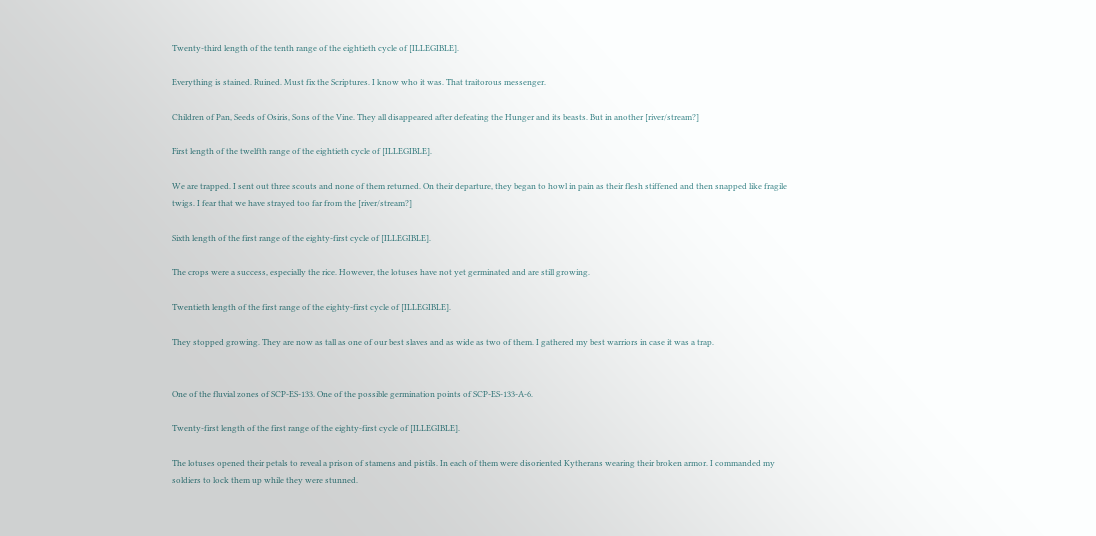Twenty-third length of the tenth range of the eightieth cycle of [ILLEGIBLE].

Everything is stained. Ruined. Must fix the Scriptures. I know who it was. That traitorous messenger.

Children of Pan, Seeds of Osiris, Sons of the Vine. They all disappeared after defeating the Hunger and its beasts. But in another [river/stream?]

First length of the twelfth range of the eightieth cycle of [ILLEGIBLE].

We are trapped. I sent out three scouts and none of them returned. On their departure, they began to howl in pain as their flesh stiffened and then snapped like fragile twigs. I fear that we have strayed too far from the [river/stream?]

Sixth length of the first range of the eighty-first cycle of [ILLEGIBLE].

The crops were a success, especially the rice. However, the lotuses have not yet germinated and are still growing.

Twentieth length of the first range of the eighty-first cycle of [ILLEGIBLE].

They stopped growing. They are now as tall as one of our best slaves and as wide as two of them. I gathered my best warriors in case it was a trap.


One of the fluvial zones of SCP-ES-133. One of the possible germination points of SCP-ES-133-A-6.

Twenty-first length of the first range of the eighty-first cycle of [ILLEGIBLE].

The lotuses opened their petals to reveal a prison of stamens and pistils. In each of them were disoriented Kytherans wearing their broken armor. I commanded my soldiers to lock them up while they were stunned.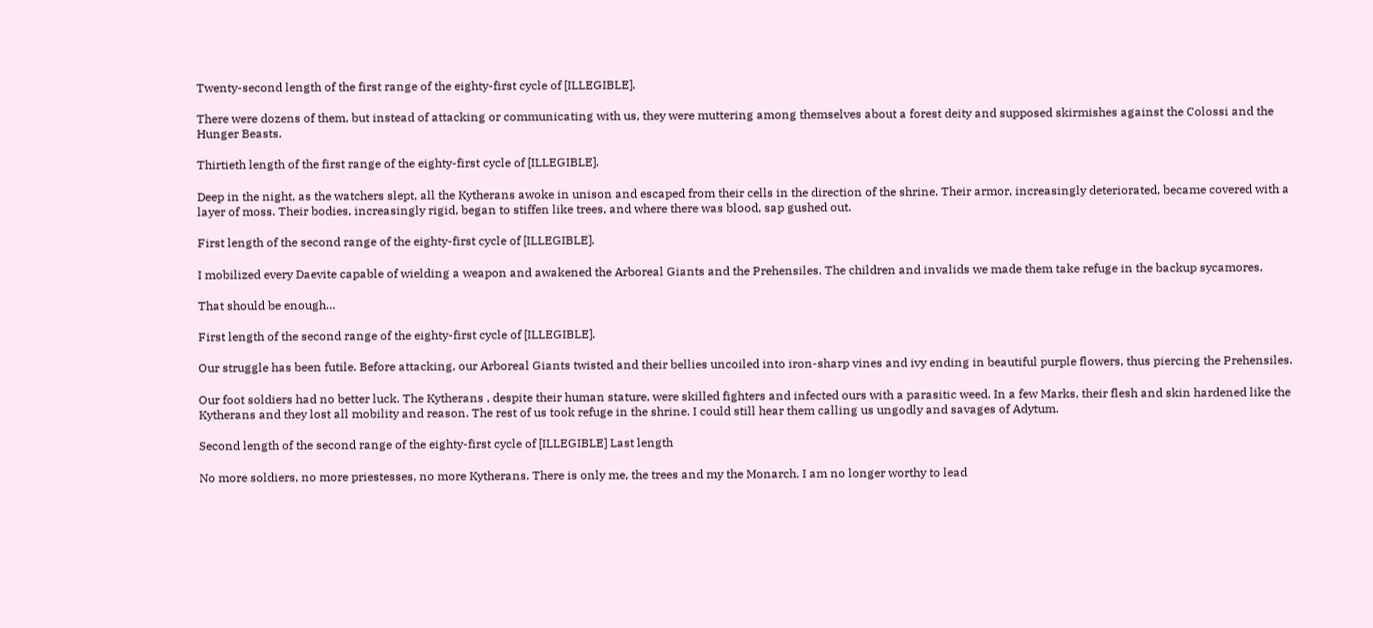Twenty-second length of the first range of the eighty-first cycle of [ILLEGIBLE].

There were dozens of them, but instead of attacking or communicating with us, they were muttering among themselves about a forest deity and supposed skirmishes against the Colossi and the Hunger Beasts.

Thirtieth length of the first range of the eighty-first cycle of [ILLEGIBLE].

Deep in the night, as the watchers slept, all the Kytherans awoke in unison and escaped from their cells in the direction of the shrine. Their armor, increasingly deteriorated, became covered with a layer of moss. Their bodies, increasingly rigid, began to stiffen like trees, and where there was blood, sap gushed out.

First length of the second range of the eighty-first cycle of [ILLEGIBLE].

I mobilized every Daevite capable of wielding a weapon and awakened the Arboreal Giants and the Prehensiles. The children and invalids we made them take refuge in the backup sycamores.

That should be enough…

First length of the second range of the eighty-first cycle of [ILLEGIBLE].

Our struggle has been futile. Before attacking, our Arboreal Giants twisted and their bellies uncoiled into iron-sharp vines and ivy ending in beautiful purple flowers, thus piercing the Prehensiles.

Our foot soldiers had no better luck. The Kytherans , despite their human stature, were skilled fighters and infected ours with a parasitic weed. In a few Marks, their flesh and skin hardened like the Kytherans and they lost all mobility and reason. The rest of us took refuge in the shrine. I could still hear them calling us ungodly and savages of Adytum.

Second length of the second range of the eighty-first cycle of [ILLEGIBLE] Last length

No more soldiers, no more priestesses, no more Kytherans. There is only me, the trees and my the Monarch. I am no longer worthy to lead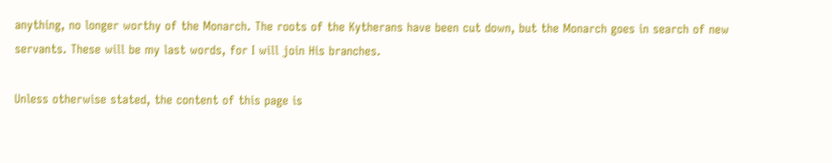anything, no longer worthy of the Monarch. The roots of the Kytherans have been cut down, but the Monarch goes in search of new servants. These will be my last words, for I will join His branches.

Unless otherwise stated, the content of this page is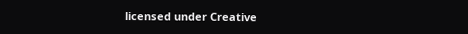licensed under Creative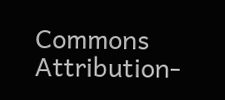Commons Attribution-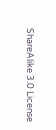ShareAlike 3.0 License